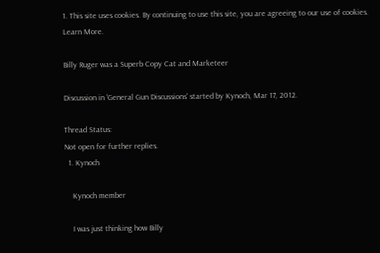1. This site uses cookies. By continuing to use this site, you are agreeing to our use of cookies. Learn More.

Billy Ruger was a Superb Copy Cat and Marketeer

Discussion in 'General Gun Discussions' started by Kynoch, Mar 17, 2012.

Thread Status:
Not open for further replies.
  1. Kynoch

    Kynoch member

    I was just thinking how Billy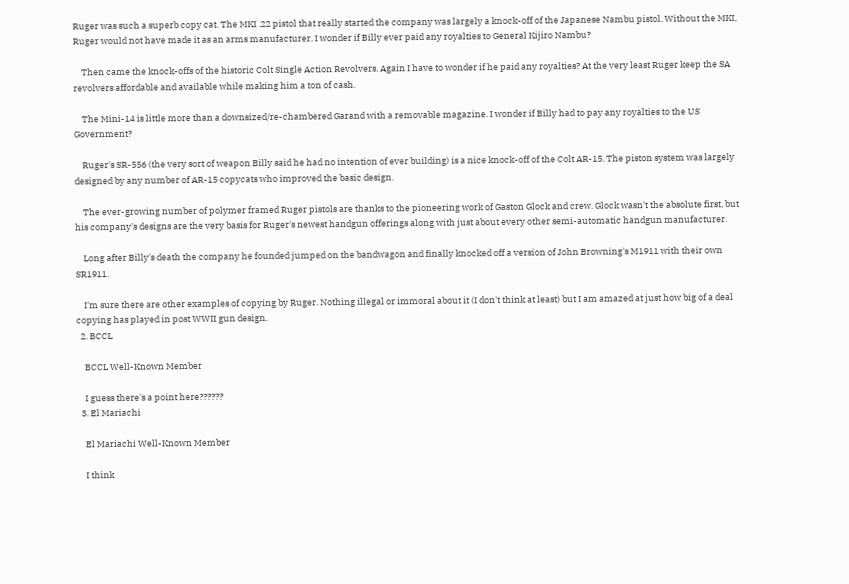Ruger was such a superb copy cat. The MKI .22 pistol that really started the company was largely a knock-off of the Japanese Nambu pistol. Without the MKI, Ruger would not have made it as an arms manufacturer. I wonder if Billy ever paid any royalties to General Kijiro Nambu?

    Then came the knock-offs of the historic Colt Single Action Revolvers. Again I have to wonder if he paid any royalties? At the very least Ruger keep the SA revolvers affordable and available while making him a ton of cash.

    The Mini-14 is little more than a downsized/re-chambered Garand with a removable magazine. I wonder if Billy had to pay any royalties to the US Government?

    Ruger's SR-556 (the very sort of weapon Billy said he had no intention of ever building) is a nice knock-off of the Colt AR-15. The piston system was largely designed by any number of AR-15 copycats who improved the basic design.

    The ever-growing number of polymer framed Ruger pistols are thanks to the pioneering work of Gaston Glock and crew. Glock wasn't the absolute first, but his company's designs are the very basis for Ruger's newest handgun offerings along with just about every other semi-automatic handgun manufacturer.

    Long after Billy's death the company he founded jumped on the bandwagon and finally knocked off a version of John Browning's M1911 with their own SR1911.

    I'm sure there are other examples of copying by Ruger. Nothing illegal or immoral about it (I don't think at least) but I am amazed at just how big of a deal copying has played in post WWII gun design.
  2. BCCL

    BCCL Well-Known Member

    I guess there's a point here??????
  3. El Mariachi

    El Mariachi Well-Known Member

    I think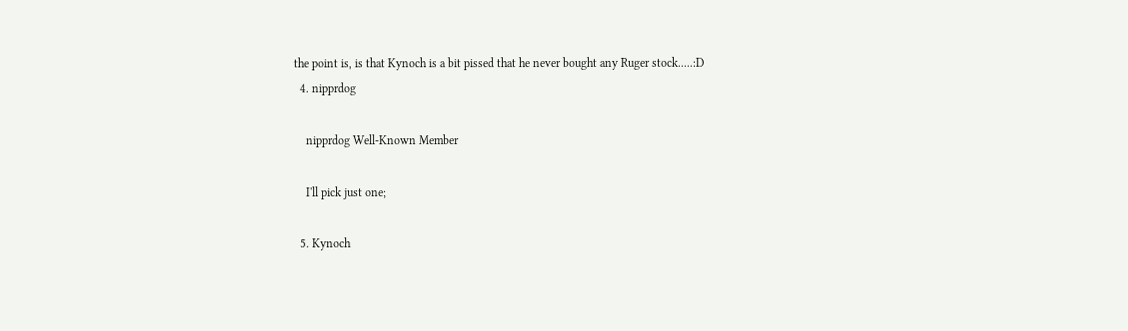the point is, is that Kynoch is a bit pissed that he never bought any Ruger stock.....:D
  4. nipprdog

    nipprdog Well-Known Member

    I'll pick just one;

  5. Kynoch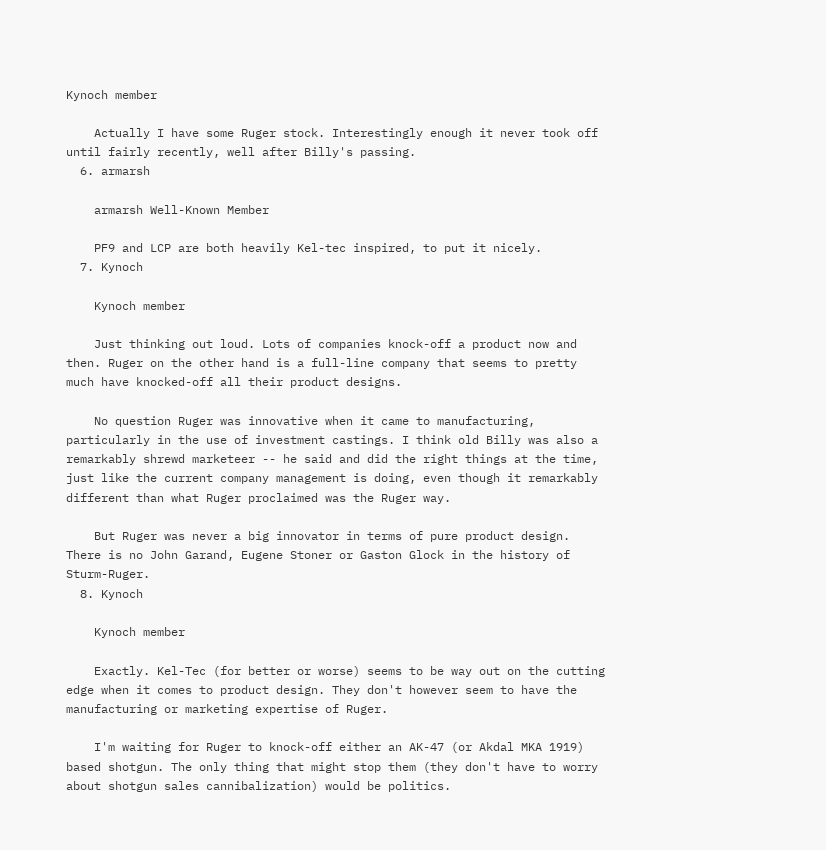Kynoch member

    Actually I have some Ruger stock. Interestingly enough it never took off until fairly recently, well after Billy's passing.
  6. armarsh

    armarsh Well-Known Member

    PF9 and LCP are both heavily Kel-tec inspired, to put it nicely.
  7. Kynoch

    Kynoch member

    Just thinking out loud. Lots of companies knock-off a product now and then. Ruger on the other hand is a full-line company that seems to pretty much have knocked-off all their product designs.

    No question Ruger was innovative when it came to manufacturing, particularly in the use of investment castings. I think old Billy was also a remarkably shrewd marketeer -- he said and did the right things at the time, just like the current company management is doing, even though it remarkably different than what Ruger proclaimed was the Ruger way.

    But Ruger was never a big innovator in terms of pure product design. There is no John Garand, Eugene Stoner or Gaston Glock in the history of Sturm-Ruger.
  8. Kynoch

    Kynoch member

    Exactly. Kel-Tec (for better or worse) seems to be way out on the cutting edge when it comes to product design. They don't however seem to have the manufacturing or marketing expertise of Ruger.

    I'm waiting for Ruger to knock-off either an AK-47 (or Akdal MKA 1919) based shotgun. The only thing that might stop them (they don't have to worry about shotgun sales cannibalization) would be politics.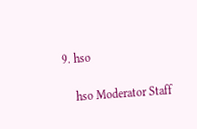9. hso

    hso Moderator Staff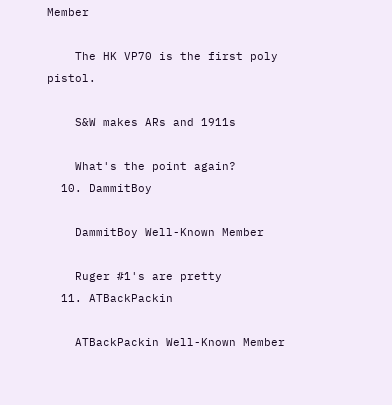Member

    The HK VP70 is the first poly pistol.

    S&W makes ARs and 1911s

    What's the point again?
  10. DammitBoy

    DammitBoy Well-Known Member

    Ruger #1's are pretty
  11. ATBackPackin

    ATBackPackin Well-Known Member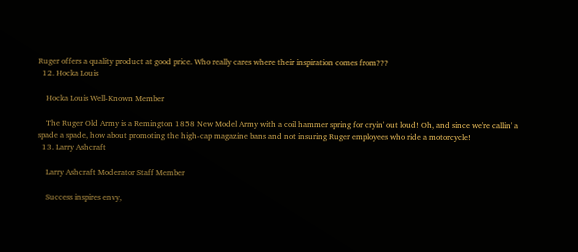Ruger offers a quality product at good price. Who really cares where their inspiration comes from???
  12. Hocka Louis

    Hocka Louis Well-Known Member

    The Ruger Old Army is a Remington 1858 New Model Army with a coil hammer spring for cryin' out loud! Oh, and since we're callin' a spade a spade, how about promoting the high-cap magazine bans and not insuring Ruger employees who ride a motorcycle!
  13. Larry Ashcraft

    Larry Ashcraft Moderator Staff Member

    Success inspires envy,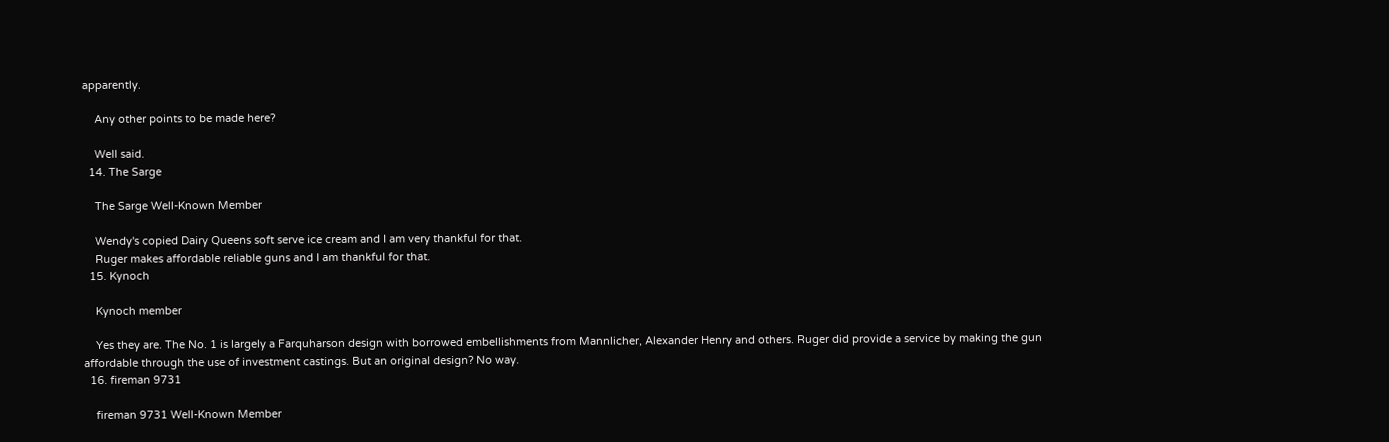apparently.

    Any other points to be made here?

    Well said.
  14. The Sarge

    The Sarge Well-Known Member

    Wendy's copied Dairy Queens soft serve ice cream and I am very thankful for that.
    Ruger makes affordable reliable guns and I am thankful for that.
  15. Kynoch

    Kynoch member

    Yes they are. The No. 1 is largely a Farquharson design with borrowed embellishments from Mannlicher, Alexander Henry and others. Ruger did provide a service by making the gun affordable through the use of investment castings. But an original design? No way.
  16. fireman 9731

    fireman 9731 Well-Known Member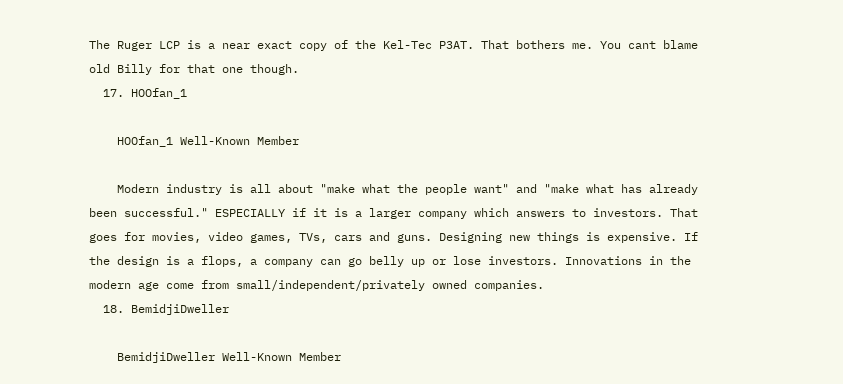The Ruger LCP is a near exact copy of the Kel-Tec P3AT. That bothers me. You cant blame old Billy for that one though.
  17. HOOfan_1

    HOOfan_1 Well-Known Member

    Modern industry is all about "make what the people want" and "make what has already been successful." ESPECIALLY if it is a larger company which answers to investors. That goes for movies, video games, TVs, cars and guns. Designing new things is expensive. If the design is a flops, a company can go belly up or lose investors. Innovations in the modern age come from small/independent/privately owned companies.
  18. BemidjiDweller

    BemidjiDweller Well-Known Member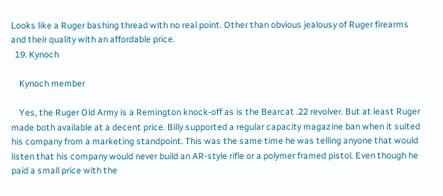Looks like a Ruger bashing thread with no real point. Other than obvious jealousy of Ruger firearms and their quality with an affordable price.
  19. Kynoch

    Kynoch member

    Yes, the Ruger Old Army is a Remington knock-off as is the Bearcat .22 revolver. But at least Ruger made both available at a decent price. Billy supported a regular capacity magazine ban when it suited his company from a marketing standpoint. This was the same time he was telling anyone that would listen that his company would never build an AR-style rifle or a polymer framed pistol. Even though he paid a small price with the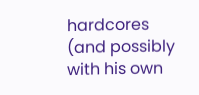hardcores (and possibly with his own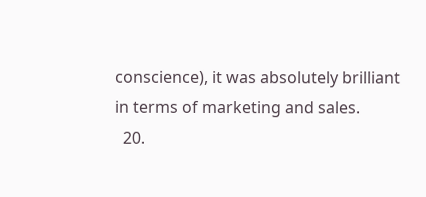conscience), it was absolutely brilliant in terms of marketing and sales.
  20.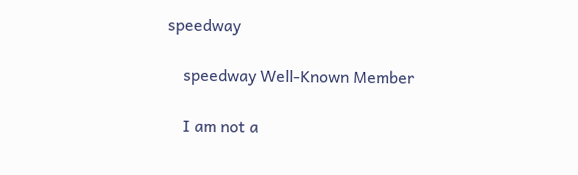speedway

    speedway Well-Known Member

    I am not a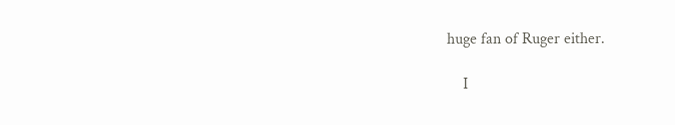huge fan of Ruger either.

    I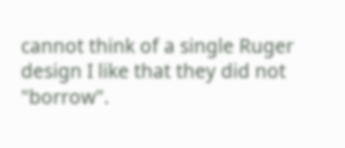cannot think of a single Ruger design I like that they did not "borrow".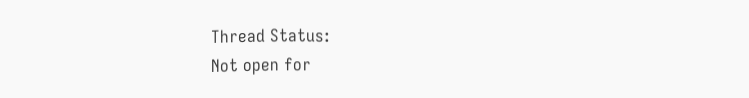Thread Status:
Not open for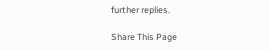further replies.

Share This Page